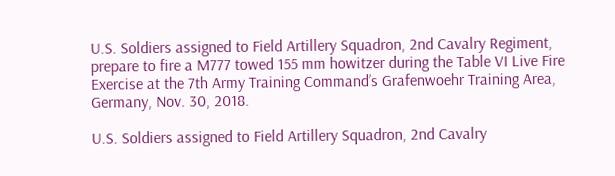U.S. Soldiers assigned to Field Artillery Squadron, 2nd Cavalry Regiment, prepare to fire a M777 towed 155 mm howitzer during the Table VI Live Fire Exercise at the 7th Army Training Command’s Grafenwoehr Training Area, Germany, Nov. 30, 2018.

U.S. Soldiers assigned to Field Artillery Squadron, 2nd Cavalry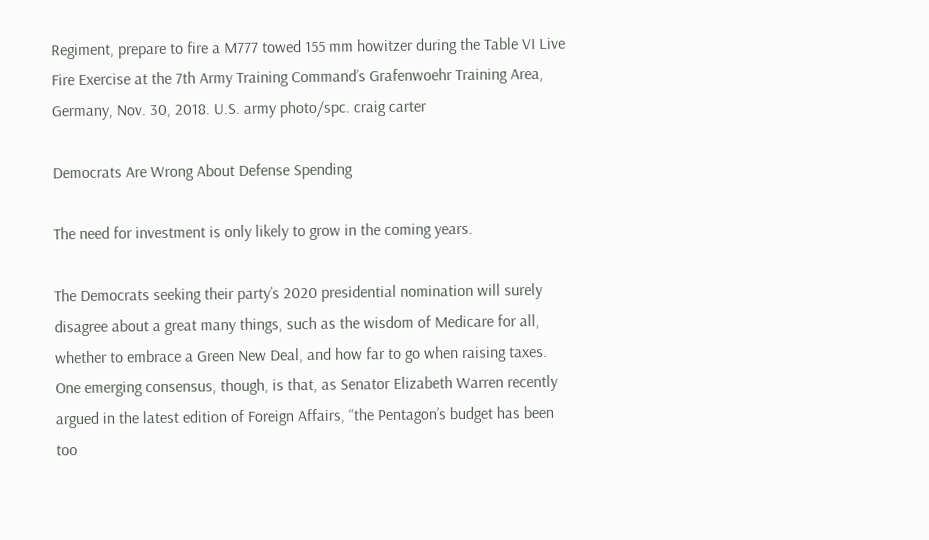Regiment, prepare to fire a M777 towed 155 mm howitzer during the Table VI Live Fire Exercise at the 7th Army Training Command’s Grafenwoehr Training Area, Germany, Nov. 30, 2018. U.S. army photo/spc. craig carter

Democrats Are Wrong About Defense Spending

The need for investment is only likely to grow in the coming years.

The Democrats seeking their party’s 2020 presidential nomination will surely disagree about a great many things, such as the wisdom of Medicare for all, whether to embrace a Green New Deal, and how far to go when raising taxes. One emerging consensus, though, is that, as Senator Elizabeth Warren recently argued in the latest edition of Foreign Affairs, “the Pentagon’s budget has been too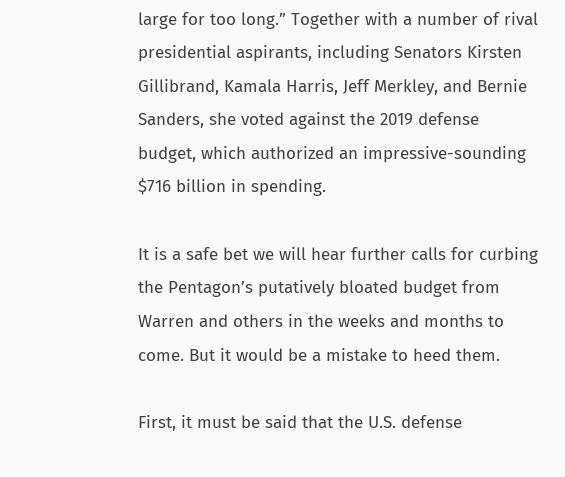large for too long.” Together with a number of rival presidential aspirants, including Senators Kirsten Gillibrand, Kamala Harris, Jeff Merkley, and Bernie Sanders, she voted against the 2019 defense budget, which authorized an impressive-sounding $716 billion in spending.

It is a safe bet we will hear further calls for curbing the Pentagon’s putatively bloated budget from Warren and others in the weeks and months to come. But it would be a mistake to heed them.

First, it must be said that the U.S. defense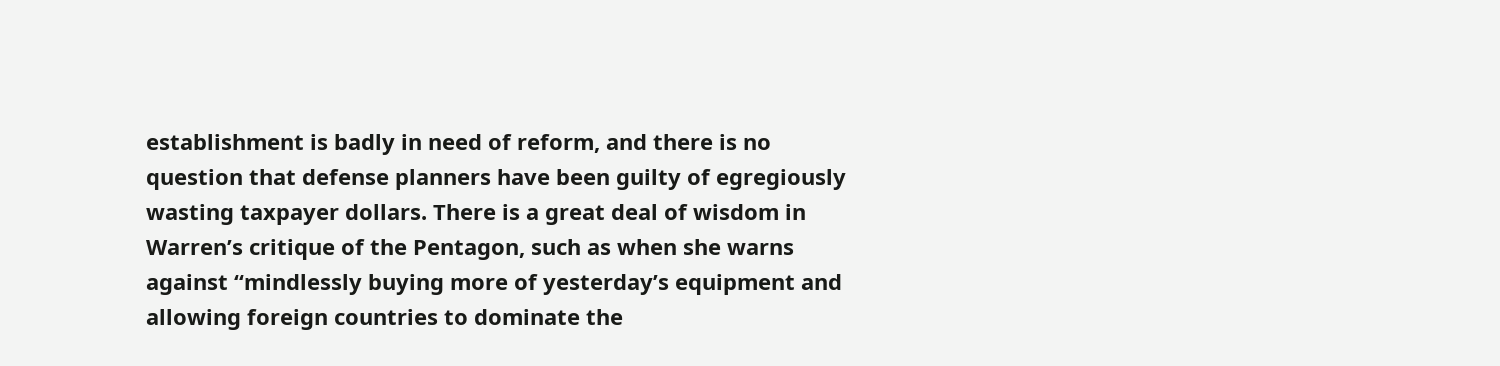establishment is badly in need of reform, and there is no question that defense planners have been guilty of egregiously wasting taxpayer dollars. There is a great deal of wisdom in Warren’s critique of the Pentagon, such as when she warns against “mindlessly buying more of yesterday’s equipment and allowing foreign countries to dominate the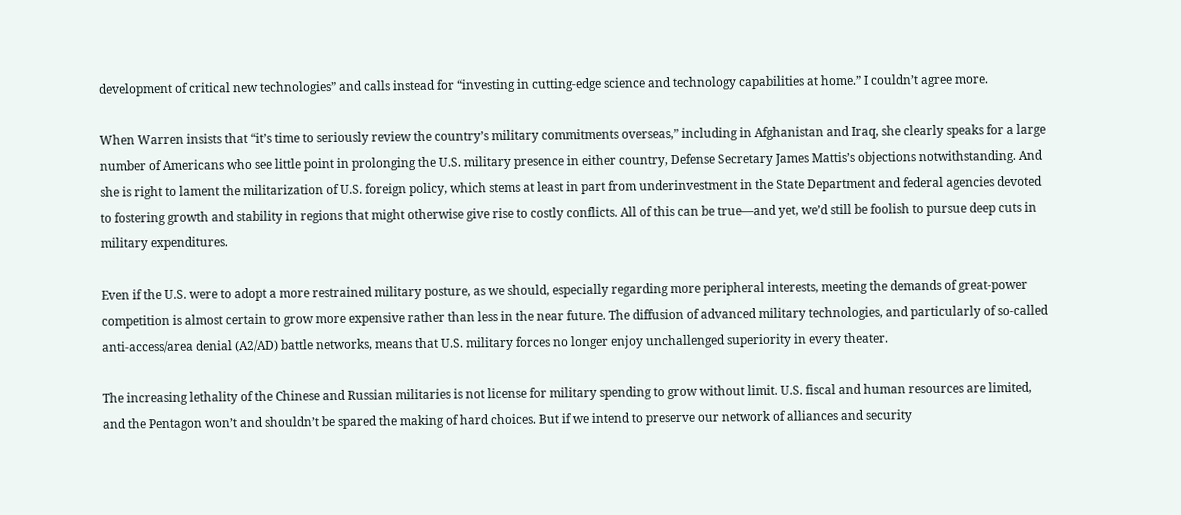development of critical new technologies” and calls instead for “investing in cutting-edge science and technology capabilities at home.” I couldn’t agree more.

When Warren insists that “it’s time to seriously review the country’s military commitments overseas,” including in Afghanistan and Iraq, she clearly speaks for a large number of Americans who see little point in prolonging the U.S. military presence in either country, Defense Secretary James Mattis’s objections notwithstanding. And she is right to lament the militarization of U.S. foreign policy, which stems at least in part from underinvestment in the State Department and federal agencies devoted to fostering growth and stability in regions that might otherwise give rise to costly conflicts. All of this can be true—and yet, we’d still be foolish to pursue deep cuts in military expenditures.

Even if the U.S. were to adopt a more restrained military posture, as we should, especially regarding more peripheral interests, meeting the demands of great-power competition is almost certain to grow more expensive rather than less in the near future. The diffusion of advanced military technologies, and particularly of so-called anti-access/area denial (A2/AD) battle networks, means that U.S. military forces no longer enjoy unchallenged superiority in every theater.

The increasing lethality of the Chinese and Russian militaries is not license for military spending to grow without limit. U.S. fiscal and human resources are limited, and the Pentagon won’t and shouldn’t be spared the making of hard choices. But if we intend to preserve our network of alliances and security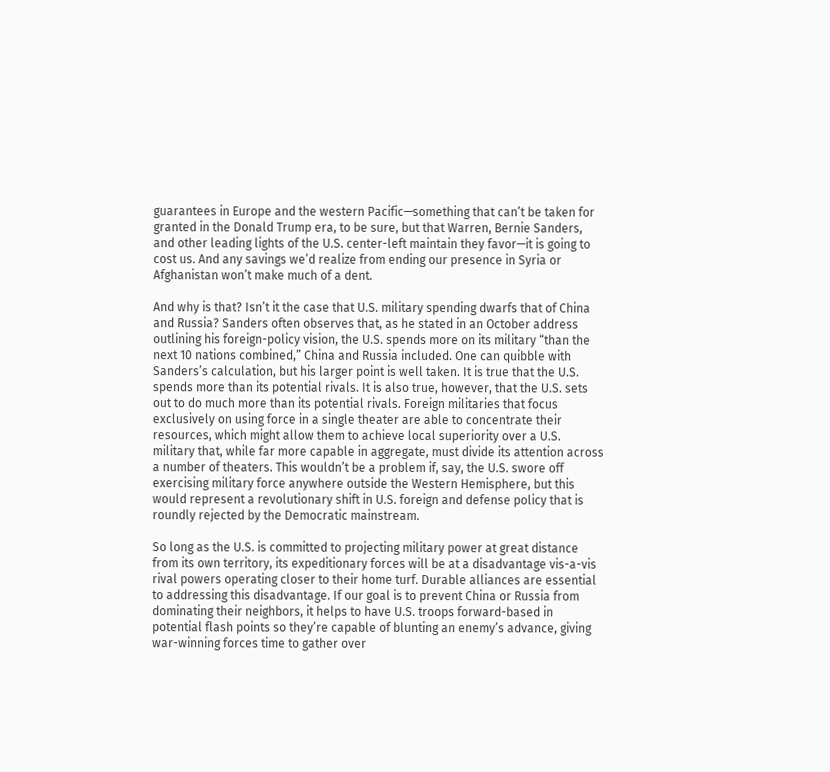guarantees in Europe and the western Pacific—something that can’t be taken for granted in the Donald Trump era, to be sure, but that Warren, Bernie Sanders, and other leading lights of the U.S. center-left maintain they favor—it is going to cost us. And any savings we’d realize from ending our presence in Syria or Afghanistan won’t make much of a dent.

And why is that? Isn’t it the case that U.S. military spending dwarfs that of China and Russia? Sanders often observes that, as he stated in an October address outlining his foreign-policy vision, the U.S. spends more on its military “than the next 10 nations combined,” China and Russia included. One can quibble with Sanders’s calculation, but his larger point is well taken. It is true that the U.S. spends more than its potential rivals. It is also true, however, that the U.S. sets out to do much more than its potential rivals. Foreign militaries that focus exclusively on using force in a single theater are able to concentrate their resources, which might allow them to achieve local superiority over a U.S. military that, while far more capable in aggregate, must divide its attention across a number of theaters. This wouldn’t be a problem if, say, the U.S. swore off exercising military force anywhere outside the Western Hemisphere, but this would represent a revolutionary shift in U.S. foreign and defense policy that is roundly rejected by the Democratic mainstream.

So long as the U.S. is committed to projecting military power at great distance from its own territory, its expeditionary forces will be at a disadvantage vis-a-vis rival powers operating closer to their home turf. Durable alliances are essential to addressing this disadvantage. If our goal is to prevent China or Russia from dominating their neighbors, it helps to have U.S. troops forward-based in potential flash points so they’re capable of blunting an enemy’s advance, giving war-winning forces time to gather over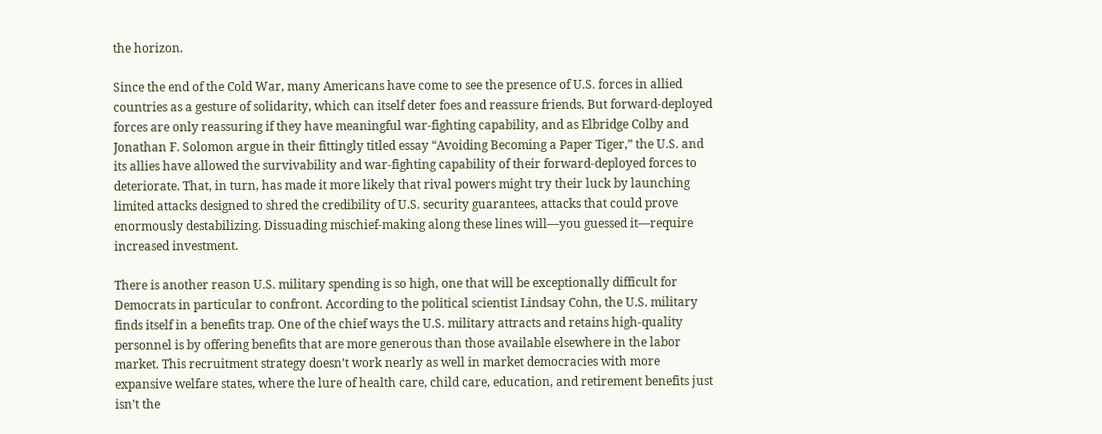the horizon.

Since the end of the Cold War, many Americans have come to see the presence of U.S. forces in allied countries as a gesture of solidarity, which can itself deter foes and reassure friends. But forward-deployed forces are only reassuring if they have meaningful war-fighting capability, and as Elbridge Colby and Jonathan F. Solomon argue in their fittingly titled essay “Avoiding Becoming a Paper Tiger,” the U.S. and its allies have allowed the survivability and war-fighting capability of their forward-deployed forces to deteriorate. That, in turn, has made it more likely that rival powers might try their luck by launching limited attacks designed to shred the credibility of U.S. security guarantees, attacks that could prove enormously destabilizing. Dissuading mischief-making along these lines will—you guessed it—require increased investment.

There is another reason U.S. military spending is so high, one that will be exceptionally difficult for Democrats in particular to confront. According to the political scientist Lindsay Cohn, the U.S. military finds itself in a benefits trap. One of the chief ways the U.S. military attracts and retains high-quality personnel is by offering benefits that are more generous than those available elsewhere in the labor market. This recruitment strategy doesn’t work nearly as well in market democracies with more expansive welfare states, where the lure of health care, child care, education, and retirement benefits just isn’t the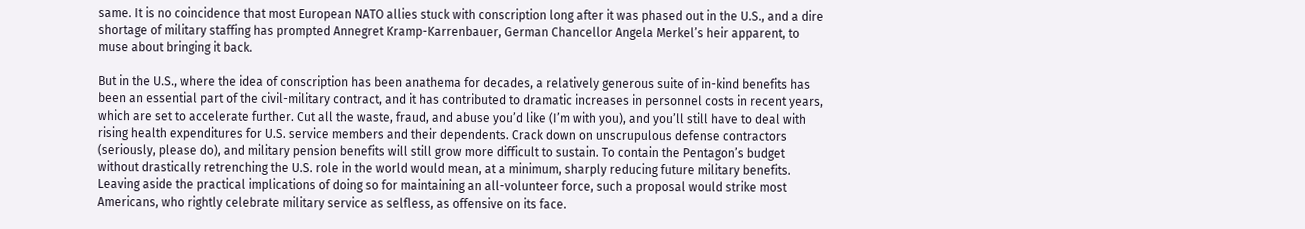same. It is no coincidence that most European NATO allies stuck with conscription long after it was phased out in the U.S., and a dire shortage of military staffing has prompted Annegret Kramp-Karrenbauer, German Chancellor Angela Merkel’s heir apparent, to muse about bringing it back.

But in the U.S., where the idea of conscription has been anathema for decades, a relatively generous suite of in-kind benefits has been an essential part of the civil-military contract, and it has contributed to dramatic increases in personnel costs in recent years, which are set to accelerate further. Cut all the waste, fraud, and abuse you’d like (I’m with you), and you’ll still have to deal with rising health expenditures for U.S. service members and their dependents. Crack down on unscrupulous defense contractors (seriously, please do), and military pension benefits will still grow more difficult to sustain. To contain the Pentagon’s budget without drastically retrenching the U.S. role in the world would mean, at a minimum, sharply reducing future military benefits. Leaving aside the practical implications of doing so for maintaining an all-volunteer force, such a proposal would strike most Americans, who rightly celebrate military service as selfless, as offensive on its face.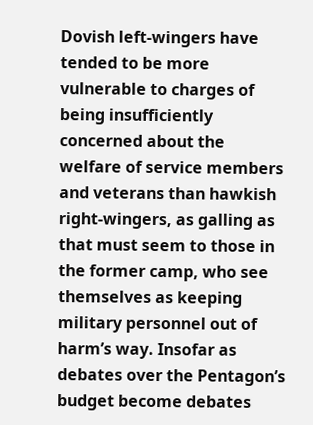Dovish left-wingers have tended to be more vulnerable to charges of being insufficiently concerned about the welfare of service members and veterans than hawkish right-wingers, as galling as that must seem to those in the former camp, who see themselves as keeping military personnel out of harm’s way. Insofar as debates over the Pentagon’s budget become debates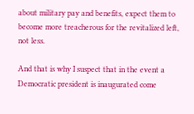about military pay and benefits, expect them to become more treacherous for the revitalized left, not less.

And that is why I suspect that in the event a Democratic president is inaugurated come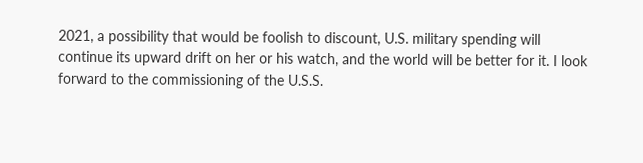2021, a possibility that would be foolish to discount, U.S. military spending will continue its upward drift on her or his watch, and the world will be better for it. I look forward to the commissioning of the U.S.S.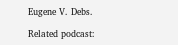Eugene V. Debs.

Related podcast: